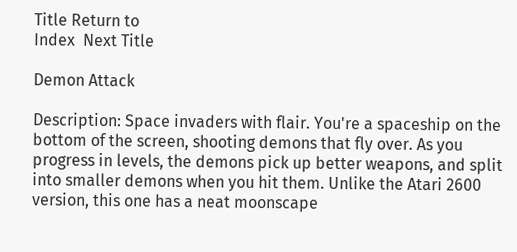Title Return to
Index  Next Title

Demon Attack

Description: Space invaders with flair. You're a spaceship on the bottom of the screen, shooting demons that fly over. As you progress in levels, the demons pick up better weapons, and split into smaller demons when you hit them. Unlike the Atari 2600 version, this one has a neat moonscape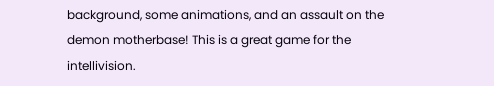background, some animations, and an assault on the demon motherbase! This is a great game for the intellivision.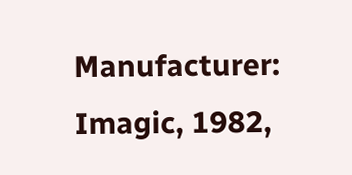Manufacturer: Imagic, 1982,